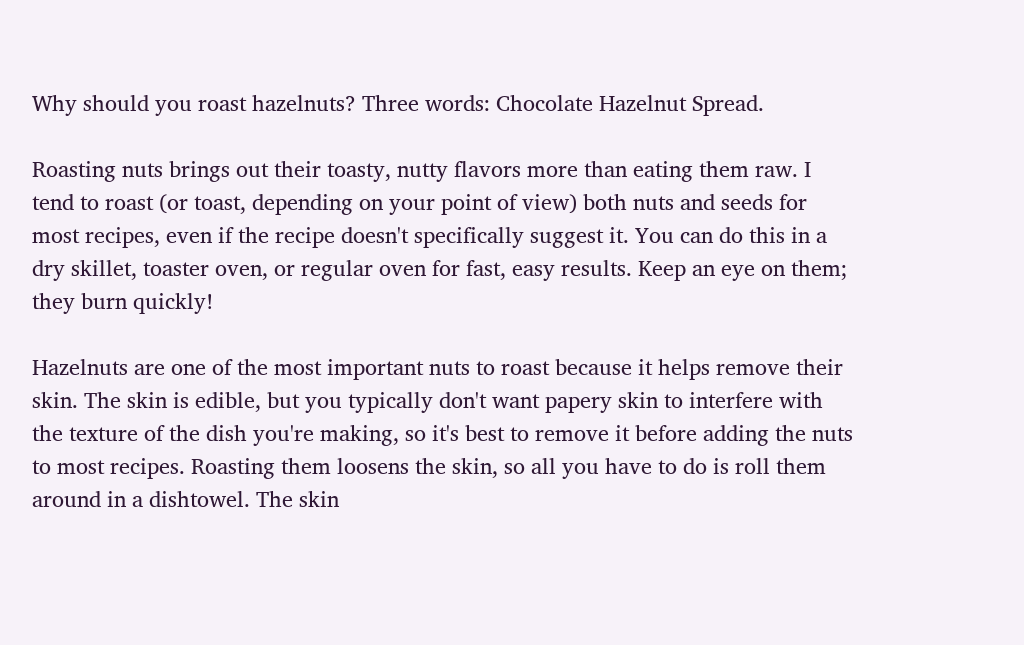Why should you roast hazelnuts? Three words: Chocolate Hazelnut Spread.

Roasting nuts brings out their toasty, nutty flavors more than eating them raw. I tend to roast (or toast, depending on your point of view) both nuts and seeds for most recipes, even if the recipe doesn't specifically suggest it. You can do this in a dry skillet, toaster oven, or regular oven for fast, easy results. Keep an eye on them; they burn quickly!

Hazelnuts are one of the most important nuts to roast because it helps remove their skin. The skin is edible, but you typically don't want papery skin to interfere with the texture of the dish you're making, so it's best to remove it before adding the nuts to most recipes. Roasting them loosens the skin, so all you have to do is roll them around in a dishtowel. The skin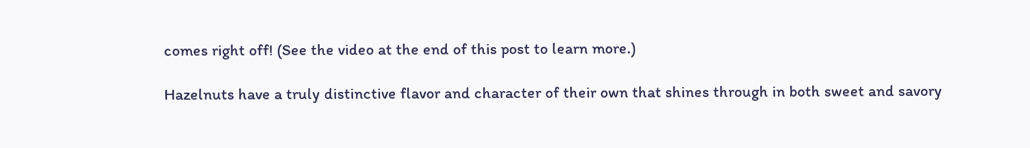comes right off! (See the video at the end of this post to learn more.)

Hazelnuts have a truly distinctive flavor and character of their own that shines through in both sweet and savory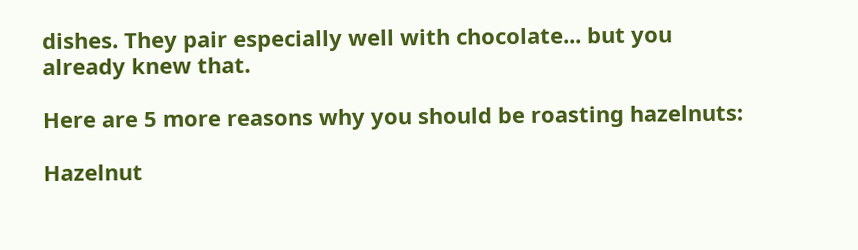dishes. They pair especially well with chocolate... but you already knew that.

Here are 5 more reasons why you should be roasting hazelnuts:

Hazelnut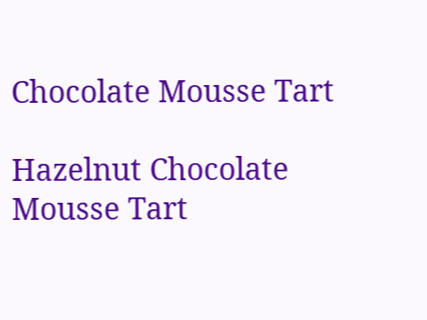Chocolate Mousse Tart

Hazelnut Chocolate Mousse Tart